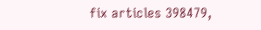fix articles 398479,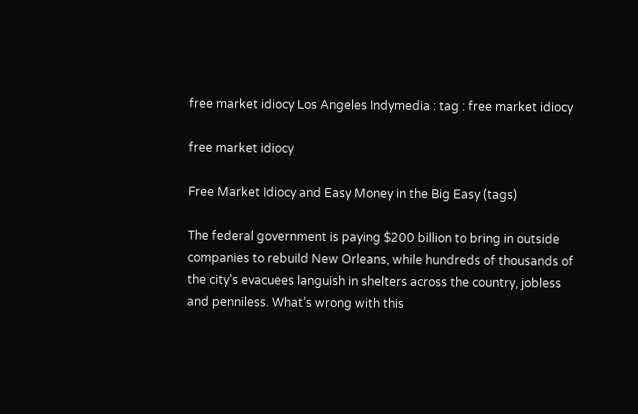free market idiocy Los Angeles Indymedia : tag : free market idiocy

free market idiocy

Free Market Idiocy and Easy Money in the Big Easy (tags)

The federal government is paying $200 billion to bring in outside companies to rebuild New Orleans, while hundreds of thousands of the city’s evacuees languish in shelters across the country, jobless and penniless. What’s wrong with this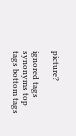picture?

ignored tags synonyms top tags bottom tags